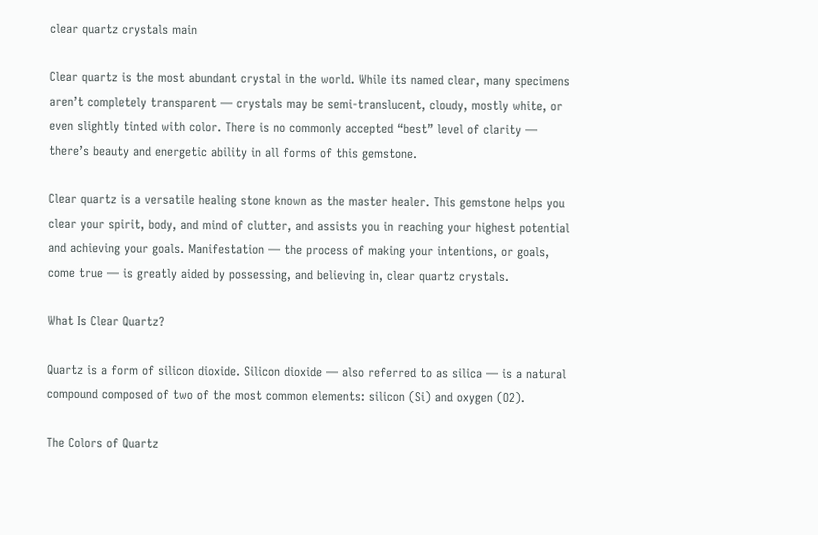clear quartz crystals main

Clear quartz is the most abundant crystal in the world. While its named clear, many specimens aren’t completely transparent — crystals may be semi-translucent, cloudy, mostly white, or even slightly tinted with color. There is no commonly accepted “best” level of clarity — there’s beauty and energetic ability in all forms of this gemstone.

Clear quartz is a versatile healing stone known as the master healer. This gemstone helps you clear your spirit, body, and mind of clutter, and assists you in reaching your highest potential and achieving your goals. Manifestation — the process of making your intentions, or goals, come true — is greatly aided by possessing, and believing in, clear quartz crystals.

What Is Clear Quartz?

Quartz is a form of silicon dioxide. Silicon dioxide — also referred to as silica — is a natural compound composed of two of the most common elements: silicon (Si) and oxygen (O2).

The Colors of Quartz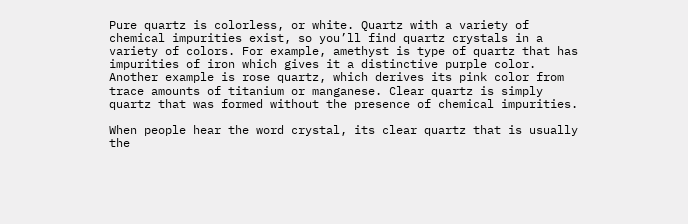Pure quartz is colorless, or white. Quartz with a variety of chemical impurities exist, so you’ll find quartz crystals in a variety of colors. For example, amethyst is type of quartz that has impurities of iron which gives it a distinctive purple color. Another example is rose quartz, which derives its pink color from trace amounts of titanium or manganese. Clear quartz is simply quartz that was formed without the presence of chemical impurities.

When people hear the word crystal, its clear quartz that is usually the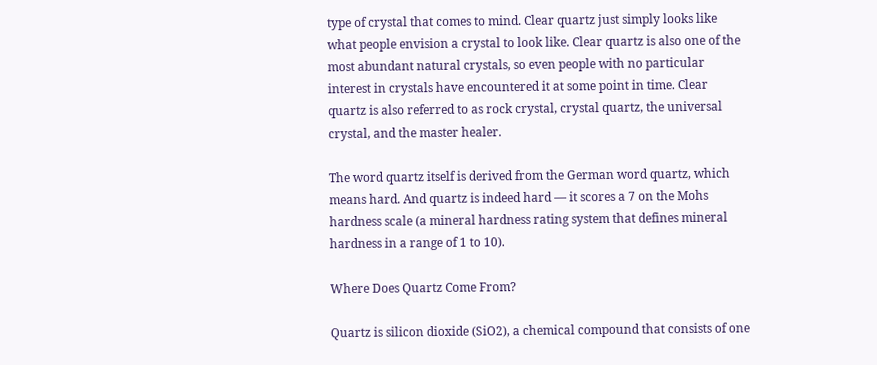type of crystal that comes to mind. Clear quartz just simply looks like what people envision a crystal to look like. Clear quartz is also one of the most abundant natural crystals, so even people with no particular interest in crystals have encountered it at some point in time. Clear quartz is also referred to as rock crystal, crystal quartz, the universal crystal, and the master healer.

The word quartz itself is derived from the German word quartz, which means hard. And quartz is indeed hard — it scores a 7 on the Mohs hardness scale (a mineral hardness rating system that defines mineral hardness in a range of 1 to 10).

Where Does Quartz Come From?

Quartz is silicon dioxide (SiO2), a chemical compound that consists of one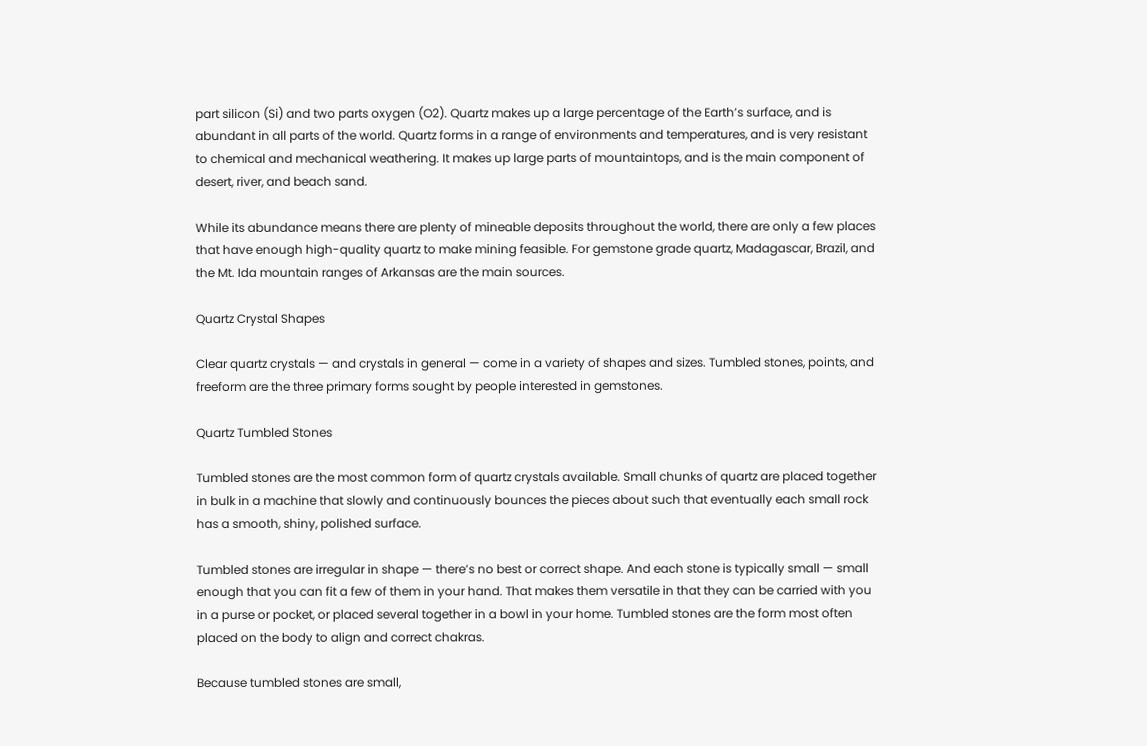part silicon (Si) and two parts oxygen (O2). Quartz makes up a large percentage of the Earth’s surface, and is abundant in all parts of the world. Quartz forms in a range of environments and temperatures, and is very resistant to chemical and mechanical weathering. It makes up large parts of mountaintops, and is the main component of desert, river, and beach sand.

While its abundance means there are plenty of mineable deposits throughout the world, there are only a few places that have enough high-quality quartz to make mining feasible. For gemstone grade quartz, Madagascar, Brazil, and the Mt. Ida mountain ranges of Arkansas are the main sources.

Quartz Crystal Shapes

Clear quartz crystals — and crystals in general — come in a variety of shapes and sizes. Tumbled stones, points, and freeform are the three primary forms sought by people interested in gemstones.

Quartz Tumbled Stones

Tumbled stones are the most common form of quartz crystals available. Small chunks of quartz are placed together in bulk in a machine that slowly and continuously bounces the pieces about such that eventually each small rock has a smooth, shiny, polished surface.

Tumbled stones are irregular in shape — there’s no best or correct shape. And each stone is typically small — small enough that you can fit a few of them in your hand. That makes them versatile in that they can be carried with you in a purse or pocket, or placed several together in a bowl in your home. Tumbled stones are the form most often placed on the body to align and correct chakras.

Because tumbled stones are small,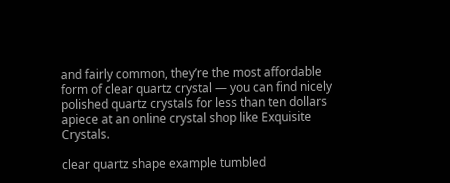and fairly common, they’re the most affordable form of clear quartz crystal — you can find nicely polished quartz crystals for less than ten dollars apiece at an online crystal shop like Exquisite Crystals.

clear quartz shape example tumbled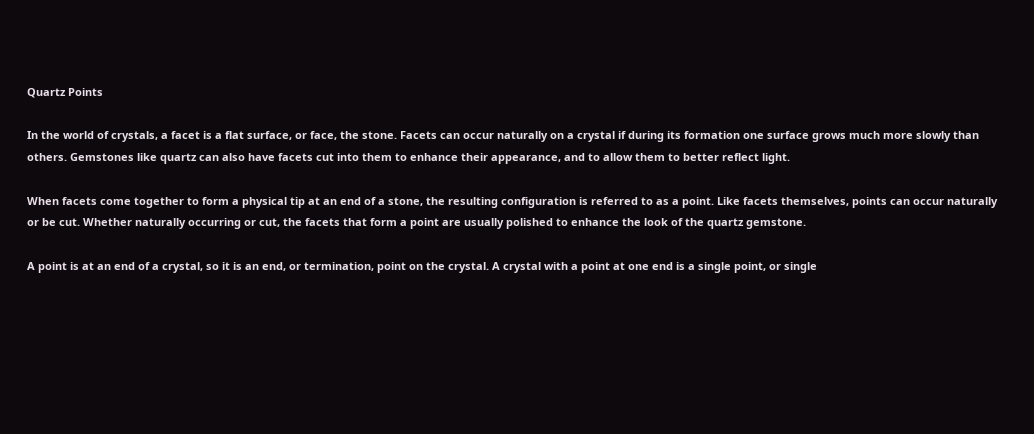Quartz Points

In the world of crystals, a facet is a flat surface, or face, the stone. Facets can occur naturally on a crystal if during its formation one surface grows much more slowly than others. Gemstones like quartz can also have facets cut into them to enhance their appearance, and to allow them to better reflect light.

When facets come together to form a physical tip at an end of a stone, the resulting configuration is referred to as a point. Like facets themselves, points can occur naturally or be cut. Whether naturally occurring or cut, the facets that form a point are usually polished to enhance the look of the quartz gemstone.

A point is at an end of a crystal, so it is an end, or termination, point on the crystal. A crystal with a point at one end is a single point, or single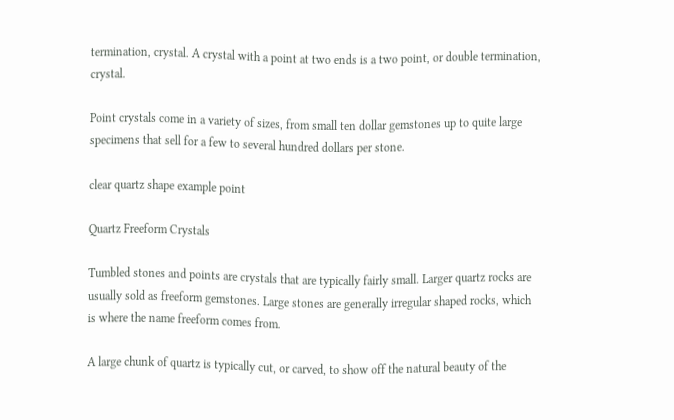termination, crystal. A crystal with a point at two ends is a two point, or double termination, crystal.

Point crystals come in a variety of sizes, from small ten dollar gemstones up to quite large specimens that sell for a few to several hundred dollars per stone.

clear quartz shape example point

Quartz Freeform Crystals

Tumbled stones and points are crystals that are typically fairly small. Larger quartz rocks are usually sold as freeform gemstones. Large stones are generally irregular shaped rocks, which is where the name freeform comes from.

A large chunk of quartz is typically cut, or carved, to show off the natural beauty of the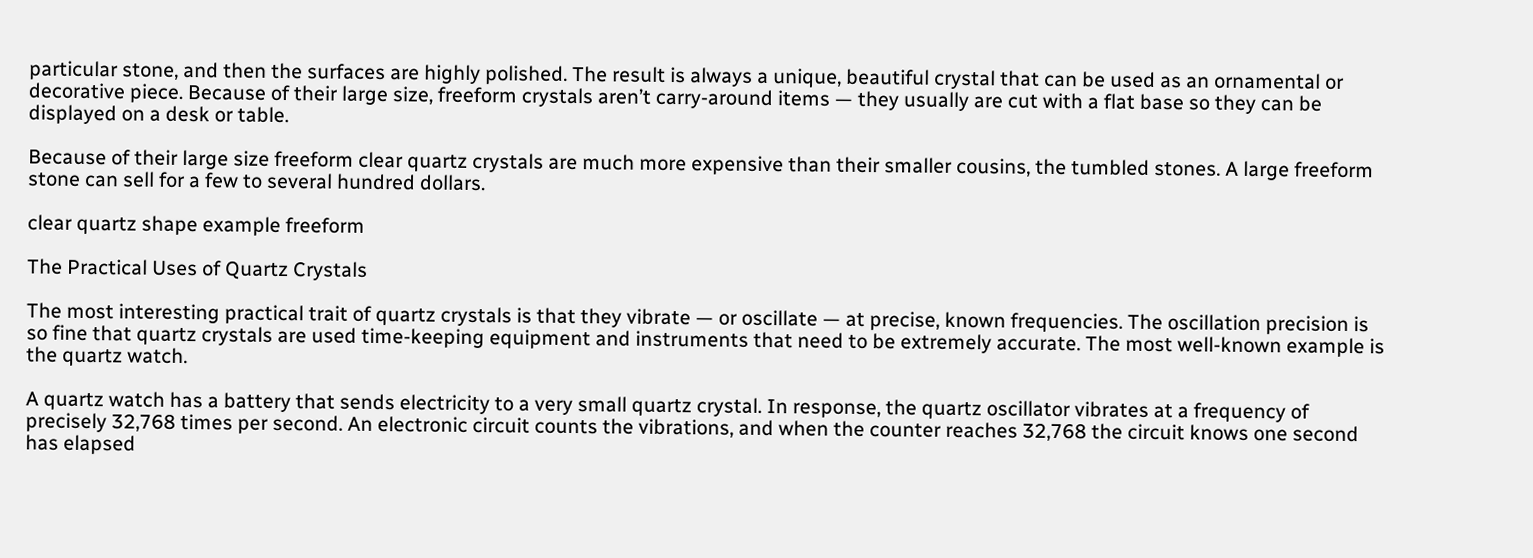particular stone, and then the surfaces are highly polished. The result is always a unique, beautiful crystal that can be used as an ornamental or decorative piece. Because of their large size, freeform crystals aren’t carry-around items — they usually are cut with a flat base so they can be displayed on a desk or table.

Because of their large size freeform clear quartz crystals are much more expensive than their smaller cousins, the tumbled stones. A large freeform stone can sell for a few to several hundred dollars.

clear quartz shape example freeform

The Practical Uses of Quartz Crystals

The most interesting practical trait of quartz crystals is that they vibrate — or oscillate — at precise, known frequencies. The oscillation precision is so fine that quartz crystals are used time-keeping equipment and instruments that need to be extremely accurate. The most well-known example is the quartz watch.

A quartz watch has a battery that sends electricity to a very small quartz crystal. In response, the quartz oscillator vibrates at a frequency of precisely 32,768 times per second. An electronic circuit counts the vibrations, and when the counter reaches 32,768 the circuit knows one second has elapsed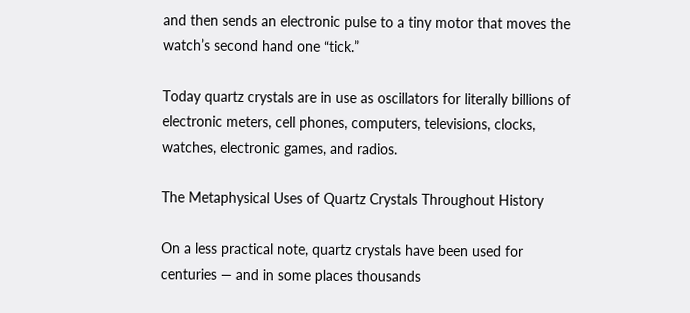and then sends an electronic pulse to a tiny motor that moves the watch’s second hand one “tick.”

Today quartz crystals are in use as oscillators for literally billions of electronic meters, cell phones, computers, televisions, clocks, watches, electronic games, and radios.

The Metaphysical Uses of Quartz Crystals Throughout History

On a less practical note, quartz crystals have been used for centuries — and in some places thousands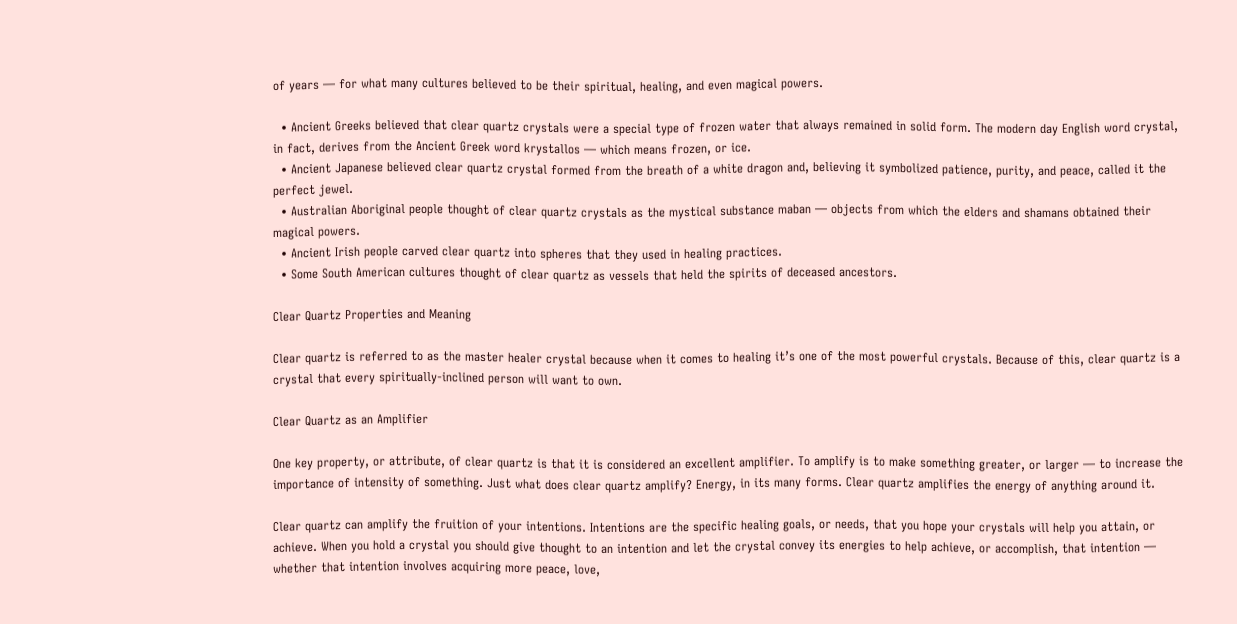of years — for what many cultures believed to be their spiritual, healing, and even magical powers.

  • Ancient Greeks believed that clear quartz crystals were a special type of frozen water that always remained in solid form. The modern day English word crystal, in fact, derives from the Ancient Greek word krystallos — which means frozen, or ice.
  • Ancient Japanese believed clear quartz crystal formed from the breath of a white dragon and, believing it symbolized patience, purity, and peace, called it the perfect jewel.
  • Australian Aboriginal people thought of clear quartz crystals as the mystical substance maban — objects from which the elders and shamans obtained their magical powers.
  • Ancient Irish people carved clear quartz into spheres that they used in healing practices.
  • Some South American cultures thought of clear quartz as vessels that held the spirits of deceased ancestors.

Clear Quartz Properties and Meaning

Clear quartz is referred to as the master healer crystal because when it comes to healing it’s one of the most powerful crystals. Because of this, clear quartz is a crystal that every spiritually-inclined person will want to own.

Clear Quartz as an Amplifier

One key property, or attribute, of clear quartz is that it is considered an excellent amplifier. To amplify is to make something greater, or larger — to increase the importance of intensity of something. Just what does clear quartz amplify? Energy, in its many forms. Clear quartz amplifies the energy of anything around it.

Clear quartz can amplify the fruition of your intentions. Intentions are the specific healing goals, or needs, that you hope your crystals will help you attain, or achieve. When you hold a crystal you should give thought to an intention and let the crystal convey its energies to help achieve, or accomplish, that intention — whether that intention involves acquiring more peace, love,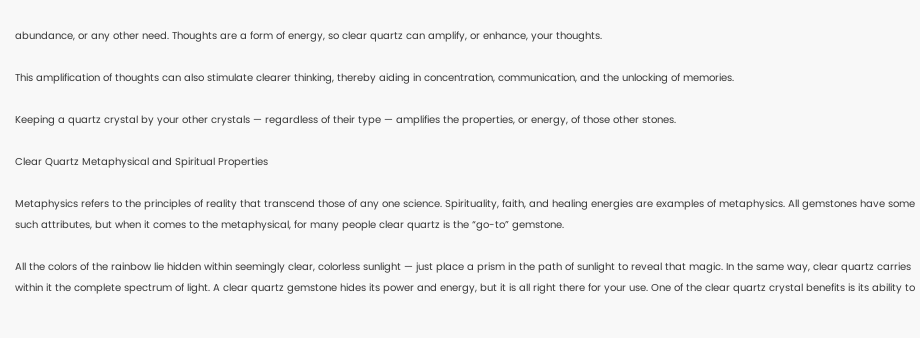abundance, or any other need. Thoughts are a form of energy, so clear quartz can amplify, or enhance, your thoughts.

This amplification of thoughts can also stimulate clearer thinking, thereby aiding in concentration, communication, and the unlocking of memories.

Keeping a quartz crystal by your other crystals — regardless of their type — amplifies the properties, or energy, of those other stones.

Clear Quartz Metaphysical and Spiritual Properties

Metaphysics refers to the principles of reality that transcend those of any one science. Spirituality, faith, and healing energies are examples of metaphysics. All gemstones have some such attributes, but when it comes to the metaphysical, for many people clear quartz is the “go-to” gemstone.

All the colors of the rainbow lie hidden within seemingly clear, colorless sunlight — just place a prism in the path of sunlight to reveal that magic. In the same way, clear quartz carries within it the complete spectrum of light. A clear quartz gemstone hides its power and energy, but it is all right there for your use. One of the clear quartz crystal benefits is its ability to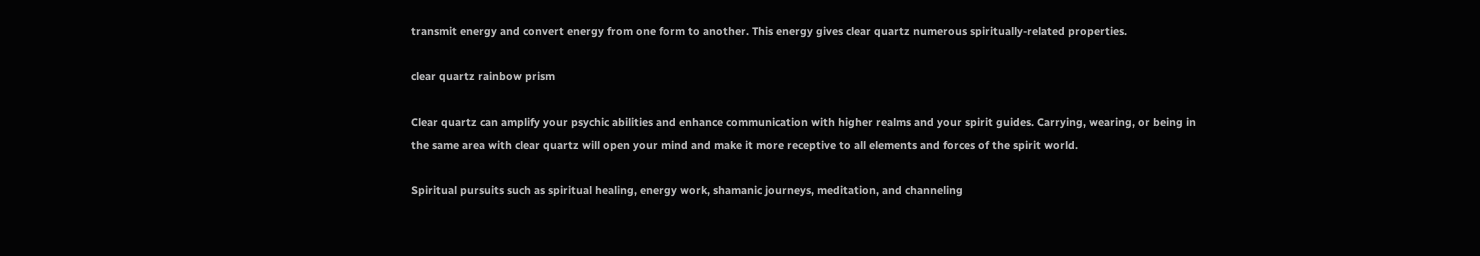transmit energy and convert energy from one form to another. This energy gives clear quartz numerous spiritually-related properties.

clear quartz rainbow prism

Clear quartz can amplify your psychic abilities and enhance communication with higher realms and your spirit guides. Carrying, wearing, or being in the same area with clear quartz will open your mind and make it more receptive to all elements and forces of the spirit world.

Spiritual pursuits such as spiritual healing, energy work, shamanic journeys, meditation, and channeling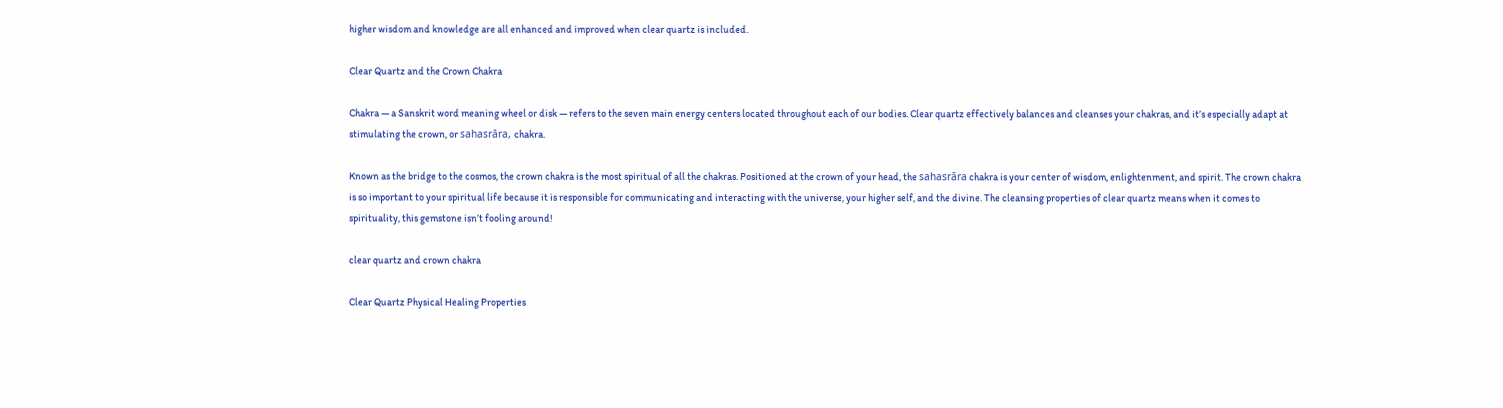higher wisdom and knowledge are all enhanced and improved when clear quartz is included.

Clear Quartz and the Crown Chakra

Chakra — a Sanskrit word meaning wheel or disk — refers to the seven main energy centers located throughout each of our bodies. Clear quartz effectively balances and cleanses your chakras, and it’s especially adapt at stimulating the crown, or sahasrāra, chakra.

Known as the bridge to the cosmos, the crown chakra is the most spiritual of all the chakras. Positioned at the crown of your head, the sahasrāra chakra is your center of wisdom, enlightenment, and spirit. The crown chakra is so important to your spiritual life because it is responsible for communicating and interacting with the universe, your higher self, and the divine. The cleansing properties of clear quartz means when it comes to spirituality, this gemstone isn’t fooling around!

clear quartz and crown chakra

Clear Quartz Physical Healing Properties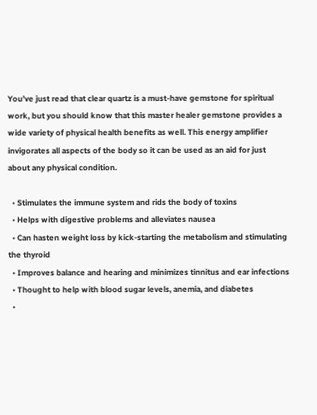You’ve just read that clear quartz is a must-have gemstone for spiritual work, but you should know that this master healer gemstone provides a wide variety of physical health benefits as well. This energy amplifier invigorates all aspects of the body so it can be used as an aid for just about any physical condition.

  • Stimulates the immune system and rids the body of toxins
  • Helps with digestive problems and alleviates nausea
  • Can hasten weight loss by kick-starting the metabolism and stimulating the thyroid
  • Improves balance and hearing and minimizes tinnitus and ear infections
  • Thought to help with blood sugar levels, anemia, and diabetes
  •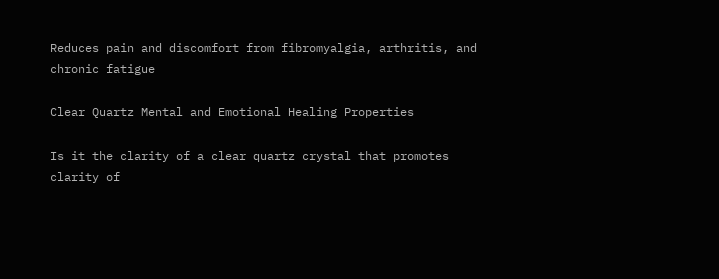Reduces pain and discomfort from fibromyalgia, arthritis, and chronic fatigue

Clear Quartz Mental and Emotional Healing Properties

Is it the clarity of a clear quartz crystal that promotes clarity of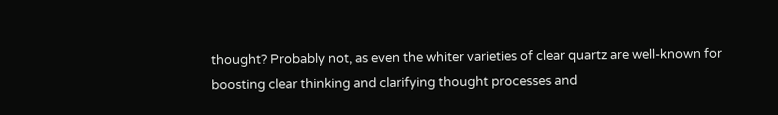thought? Probably not, as even the whiter varieties of clear quartz are well-known for boosting clear thinking and clarifying thought processes and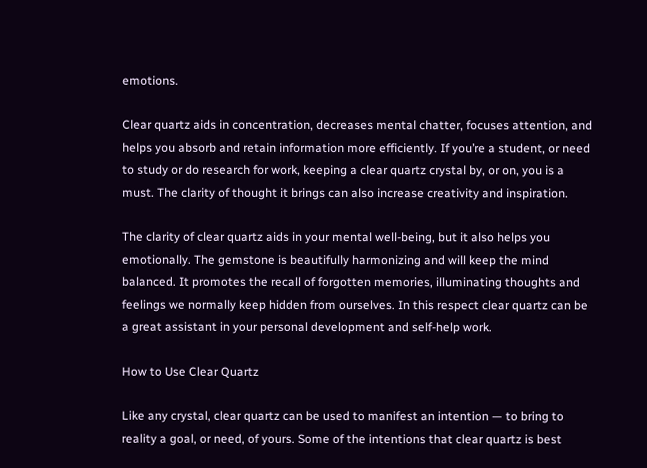emotions.

Clear quartz aids in concentration, decreases mental chatter, focuses attention, and helps you absorb and retain information more efficiently. If you’re a student, or need to study or do research for work, keeping a clear quartz crystal by, or on, you is a must. The clarity of thought it brings can also increase creativity and inspiration.

The clarity of clear quartz aids in your mental well-being, but it also helps you emotionally. The gemstone is beautifully harmonizing and will keep the mind balanced. It promotes the recall of forgotten memories, illuminating thoughts and feelings we normally keep hidden from ourselves. In this respect clear quartz can be a great assistant in your personal development and self-help work.

How to Use Clear Quartz

Like any crystal, clear quartz can be used to manifest an intention — to bring to reality a goal, or need, of yours. Some of the intentions that clear quartz is best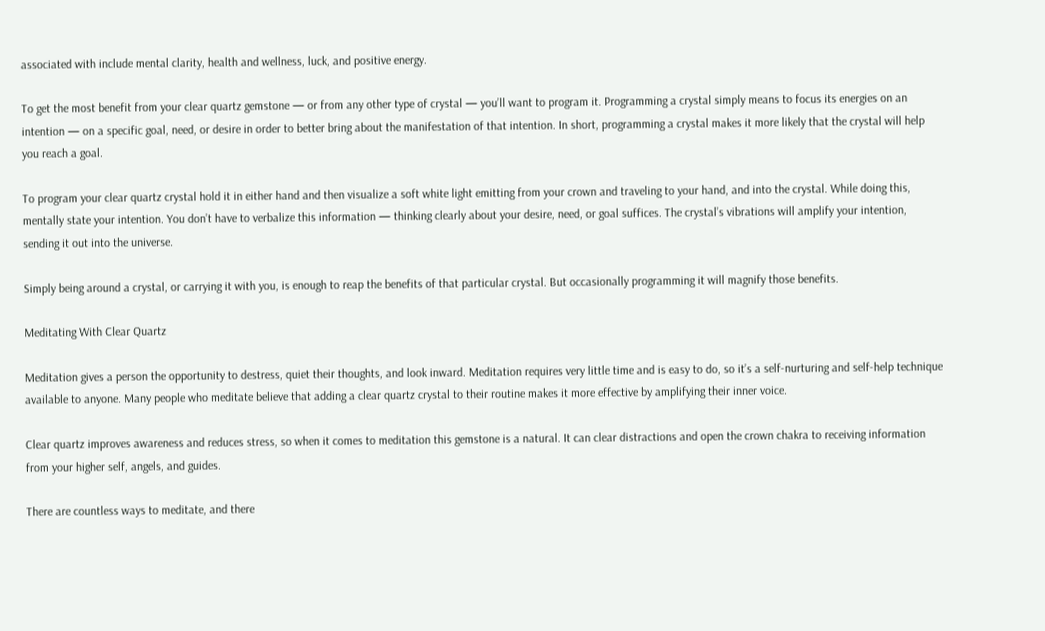associated with include mental clarity, health and wellness, luck, and positive energy.

To get the most benefit from your clear quartz gemstone — or from any other type of crystal — you’ll want to program it. Programming a crystal simply means to focus its energies on an intention — on a specific goal, need, or desire in order to better bring about the manifestation of that intention. In short, programming a crystal makes it more likely that the crystal will help you reach a goal.

To program your clear quartz crystal hold it in either hand and then visualize a soft white light emitting from your crown and traveling to your hand, and into the crystal. While doing this, mentally state your intention. You don’t have to verbalize this information — thinking clearly about your desire, need, or goal suffices. The crystal’s vibrations will amplify your intention, sending it out into the universe.

Simply being around a crystal, or carrying it with you, is enough to reap the benefits of that particular crystal. But occasionally programming it will magnify those benefits.

Meditating With Clear Quartz

Meditation gives a person the opportunity to destress, quiet their thoughts, and look inward. Meditation requires very little time and is easy to do, so it’s a self-nurturing and self-help technique available to anyone. Many people who meditate believe that adding a clear quartz crystal to their routine makes it more effective by amplifying their inner voice.

Clear quartz improves awareness and reduces stress, so when it comes to meditation this gemstone is a natural. It can clear distractions and open the crown chakra to receiving information from your higher self, angels, and guides.

There are countless ways to meditate, and there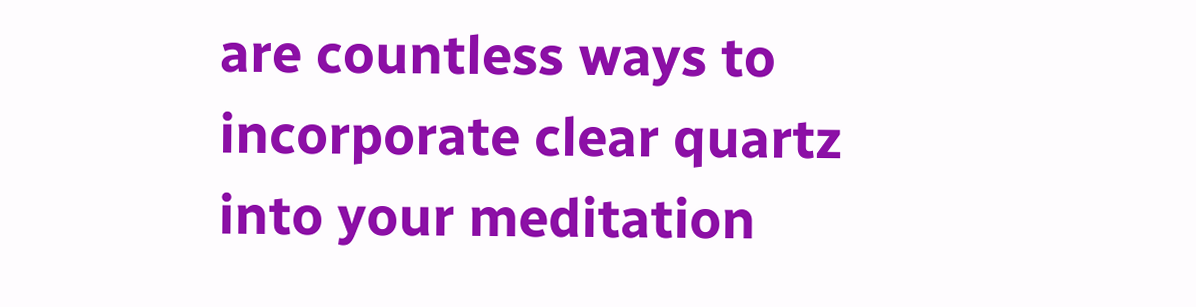are countless ways to incorporate clear quartz into your meditation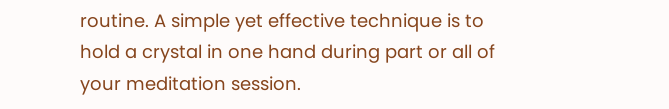routine. A simple yet effective technique is to hold a crystal in one hand during part or all of your meditation session.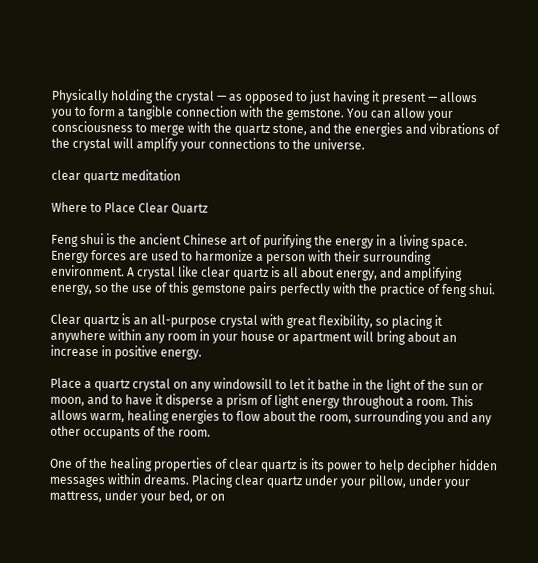Physically holding the crystal — as opposed to just having it present — allows you to form a tangible connection with the gemstone. You can allow your consciousness to merge with the quartz stone, and the energies and vibrations of the crystal will amplify your connections to the universe.

clear quartz meditation

Where to Place Clear Quartz

Feng shui is the ancient Chinese art of purifying the energy in a living space. Energy forces are used to harmonize a person with their surrounding environment. A crystal like clear quartz is all about energy, and amplifying energy, so the use of this gemstone pairs perfectly with the practice of feng shui.

Clear quartz is an all-purpose crystal with great flexibility, so placing it anywhere within any room in your house or apartment will bring about an increase in positive energy.

Place a quartz crystal on any windowsill to let it bathe in the light of the sun or moon, and to have it disperse a prism of light energy throughout a room. This allows warm, healing energies to flow about the room, surrounding you and any other occupants of the room.

One of the healing properties of clear quartz is its power to help decipher hidden messages within dreams. Placing clear quartz under your pillow, under your mattress, under your bed, or on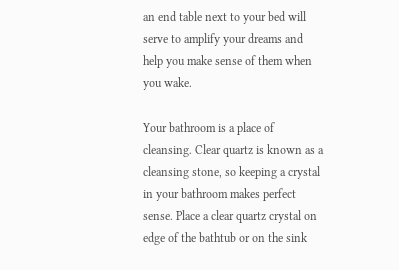an end table next to your bed will serve to amplify your dreams and help you make sense of them when you wake.

Your bathroom is a place of cleansing. Clear quartz is known as a cleansing stone, so keeping a crystal in your bathroom makes perfect sense. Place a clear quartz crystal on edge of the bathtub or on the sink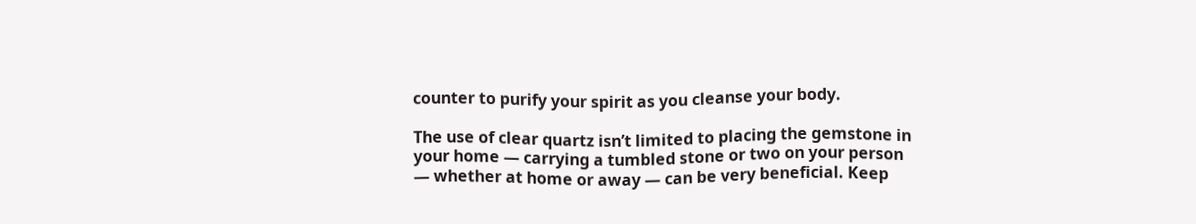counter to purify your spirit as you cleanse your body.

The use of clear quartz isn’t limited to placing the gemstone in your home — carrying a tumbled stone or two on your person — whether at home or away — can be very beneficial. Keep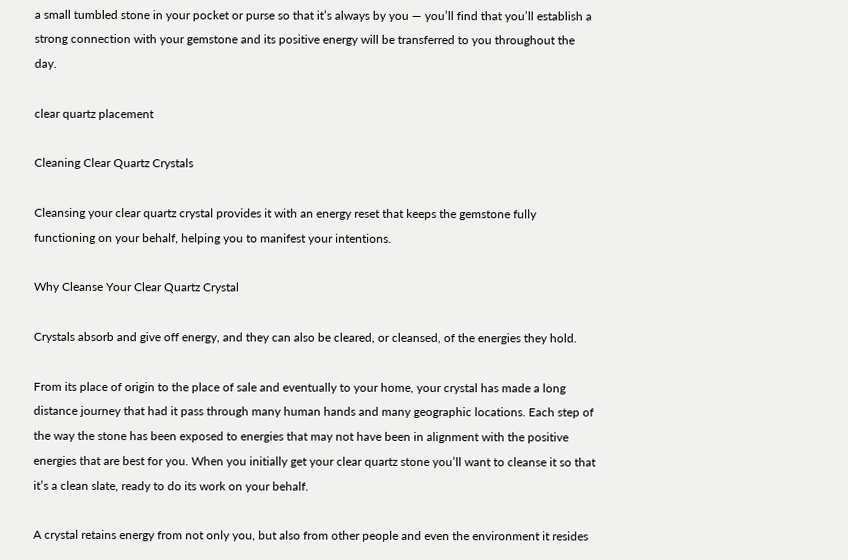a small tumbled stone in your pocket or purse so that it’s always by you — you’ll find that you’ll establish a strong connection with your gemstone and its positive energy will be transferred to you throughout the day.

clear quartz placement

Cleaning Clear Quartz Crystals

Cleansing your clear quartz crystal provides it with an energy reset that keeps the gemstone fully functioning on your behalf, helping you to manifest your intentions.

Why Cleanse Your Clear Quartz Crystal

Crystals absorb and give off energy, and they can also be cleared, or cleansed, of the energies they hold.

From its place of origin to the place of sale and eventually to your home, your crystal has made a long distance journey that had it pass through many human hands and many geographic locations. Each step of the way the stone has been exposed to energies that may not have been in alignment with the positive energies that are best for you. When you initially get your clear quartz stone you’ll want to cleanse it so that it’s a clean slate, ready to do its work on your behalf.

A crystal retains energy from not only you, but also from other people and even the environment it resides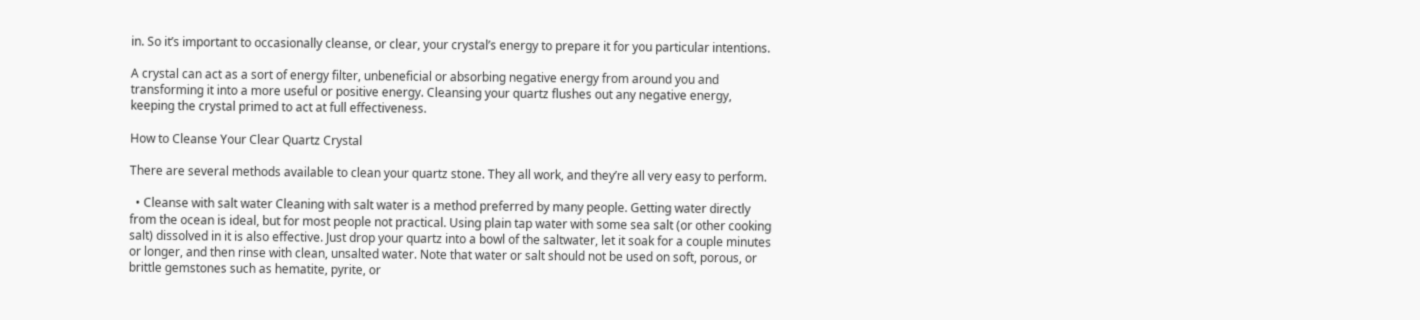in. So it’s important to occasionally cleanse, or clear, your crystal’s energy to prepare it for you particular intentions.

A crystal can act as a sort of energy filter, unbeneficial or absorbing negative energy from around you and transforming it into a more useful or positive energy. Cleansing your quartz flushes out any negative energy, keeping the crystal primed to act at full effectiveness.

How to Cleanse Your Clear Quartz Crystal

There are several methods available to clean your quartz stone. They all work, and they’re all very easy to perform.

  • Cleanse with salt water Cleaning with salt water is a method preferred by many people. Getting water directly from the ocean is ideal, but for most people not practical. Using plain tap water with some sea salt (or other cooking salt) dissolved in it is also effective. Just drop your quartz into a bowl of the saltwater, let it soak for a couple minutes or longer, and then rinse with clean, unsalted water. Note that water or salt should not be used on soft, porous, or brittle gemstones such as hematite, pyrite, or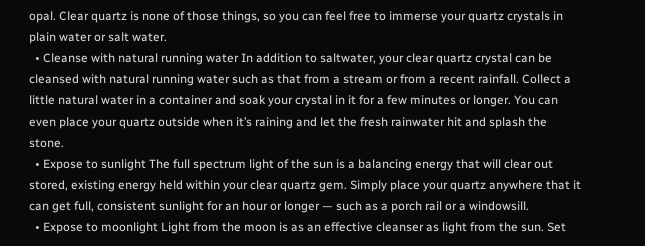opal. Clear quartz is none of those things, so you can feel free to immerse your quartz crystals in plain water or salt water.
  • Cleanse with natural running water In addition to saltwater, your clear quartz crystal can be cleansed with natural running water such as that from a stream or from a recent rainfall. Collect a little natural water in a container and soak your crystal in it for a few minutes or longer. You can even place your quartz outside when it’s raining and let the fresh rainwater hit and splash the stone.
  • Expose to sunlight The full spectrum light of the sun is a balancing energy that will clear out stored, existing energy held within your clear quartz gem. Simply place your quartz anywhere that it can get full, consistent sunlight for an hour or longer — such as a porch rail or a windowsill.
  • Expose to moonlight Light from the moon is as an effective cleanser as light from the sun. Set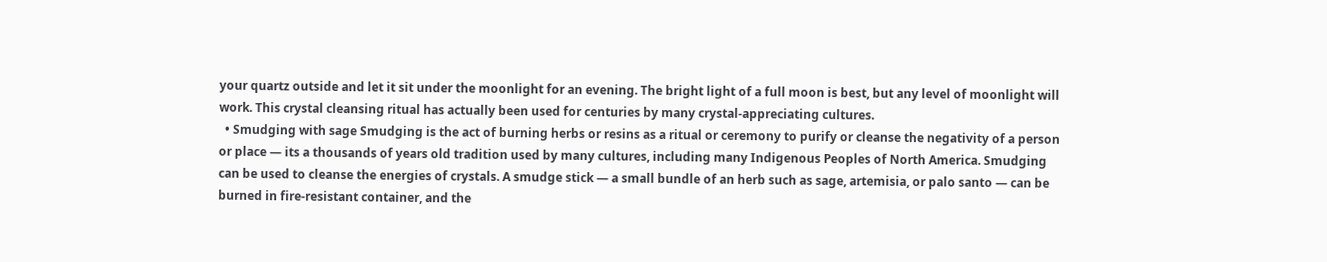your quartz outside and let it sit under the moonlight for an evening. The bright light of a full moon is best, but any level of moonlight will work. This crystal cleansing ritual has actually been used for centuries by many crystal-appreciating cultures.
  • Smudging with sage Smudging is the act of burning herbs or resins as a ritual or ceremony to purify or cleanse the negativity of a person or place — its a thousands of years old tradition used by many cultures, including many Indigenous Peoples of North America. Smudging can be used to cleanse the energies of crystals. A smudge stick — a small bundle of an herb such as sage, artemisia, or palo santo — can be burned in fire-resistant container, and the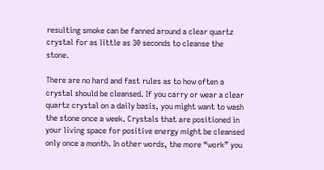resulting smoke can be fanned around a clear quartz crystal for as little as 30 seconds to cleanse the stone.

There are no hard and fast rules as to how often a crystal should be cleansed. If you carry or wear a clear quartz crystal on a daily basis, you might want to wash the stone once a week. Crystals that are positioned in your living space for positive energy might be cleansed only once a month. In other words, the more “work” you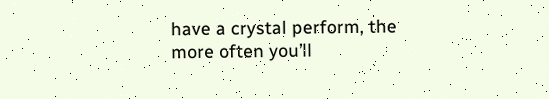have a crystal perform, the more often you’ll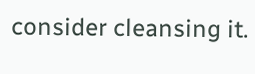consider cleansing it.